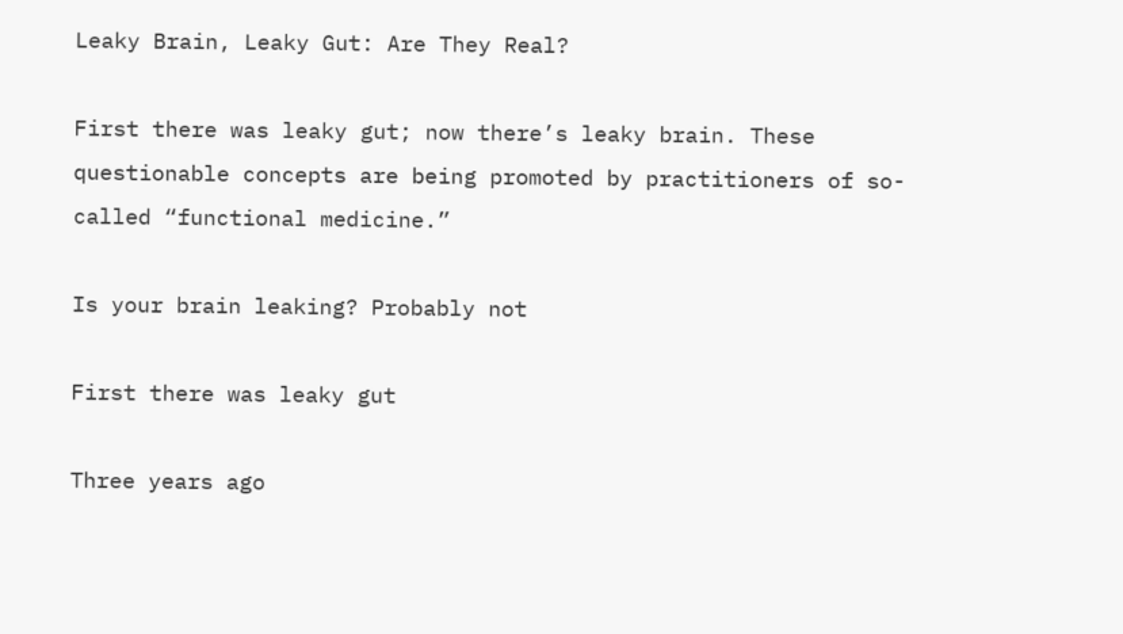Leaky Brain, Leaky Gut: Are They Real?

First there was leaky gut; now there’s leaky brain. These questionable concepts are being promoted by practitioners of so-called “functional medicine.”

Is your brain leaking? Probably not

First there was leaky gut

Three years ago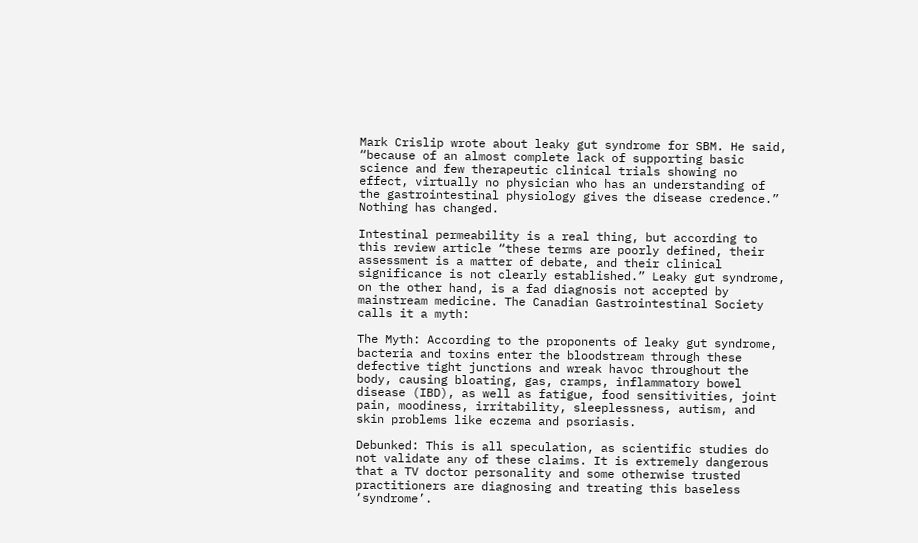Mark Crislip wrote about leaky gut syndrome for SBM. He said, “because of an almost complete lack of supporting basic science and few therapeutic clinical trials showing no effect, virtually no physician who has an understanding of the gastrointestinal physiology gives the disease credence.” Nothing has changed.

Intestinal permeability is a real thing, but according to this review article “these terms are poorly defined, their assessment is a matter of debate, and their clinical significance is not clearly established.” Leaky gut syndrome, on the other hand, is a fad diagnosis not accepted by mainstream medicine. The Canadian Gastrointestinal Society calls it a myth:

The Myth: According to the proponents of leaky gut syndrome, bacteria and toxins enter the bloodstream through these defective tight junctions and wreak havoc throughout the body, causing bloating, gas, cramps, inflammatory bowel disease (IBD), as well as fatigue, food sensitivities, joint pain, moodiness, irritability, sleeplessness, autism, and skin problems like eczema and psoriasis.

Debunked: This is all speculation, as scientific studies do not validate any of these claims. It is extremely dangerous that a TV doctor personality and some otherwise trusted practitioners are diagnosing and treating this baseless ‘syndrome’.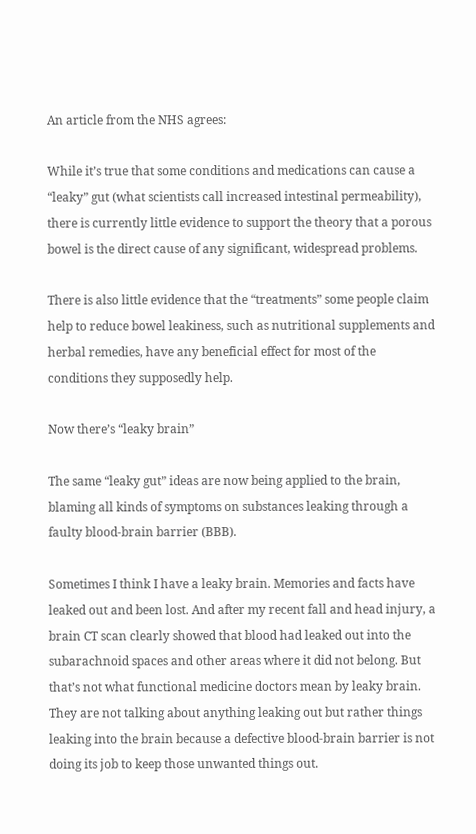An article from the NHS agrees:

While it’s true that some conditions and medications can cause a “leaky” gut (what scientists call increased intestinal permeability), there is currently little evidence to support the theory that a porous bowel is the direct cause of any significant, widespread problems.

There is also little evidence that the “treatments” some people claim help to reduce bowel leakiness, such as nutritional supplements and herbal remedies, have any beneficial effect for most of the conditions they supposedly help.

Now there’s “leaky brain”

The same “leaky gut” ideas are now being applied to the brain, blaming all kinds of symptoms on substances leaking through a faulty blood-brain barrier (BBB).

Sometimes I think I have a leaky brain. Memories and facts have leaked out and been lost. And after my recent fall and head injury, a brain CT scan clearly showed that blood had leaked out into the subarachnoid spaces and other areas where it did not belong. But that’s not what functional medicine doctors mean by leaky brain. They are not talking about anything leaking out but rather things leaking into the brain because a defective blood-brain barrier is not doing its job to keep those unwanted things out.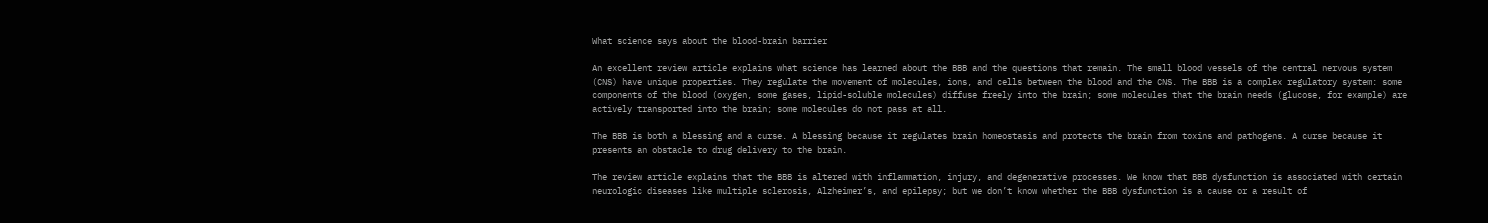What science says about the blood-brain barrier

An excellent review article explains what science has learned about the BBB and the questions that remain. The small blood vessels of the central nervous system (CNS) have unique properties. They regulate the movement of molecules, ions, and cells between the blood and the CNS. The BBB is a complex regulatory system: some components of the blood (oxygen, some gases, lipid-soluble molecules) diffuse freely into the brain; some molecules that the brain needs (glucose, for example) are actively transported into the brain; some molecules do not pass at all.

The BBB is both a blessing and a curse. A blessing because it regulates brain homeostasis and protects the brain from toxins and pathogens. A curse because it presents an obstacle to drug delivery to the brain.

The review article explains that the BBB is altered with inflammation, injury, and degenerative processes. We know that BBB dysfunction is associated with certain neurologic diseases like multiple sclerosis, Alzheimer’s, and epilepsy; but we don’t know whether the BBB dysfunction is a cause or a result of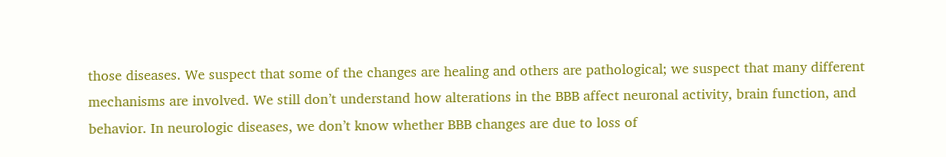those diseases. We suspect that some of the changes are healing and others are pathological; we suspect that many different mechanisms are involved. We still don’t understand how alterations in the BBB affect neuronal activity, brain function, and behavior. In neurologic diseases, we don’t know whether BBB changes are due to loss of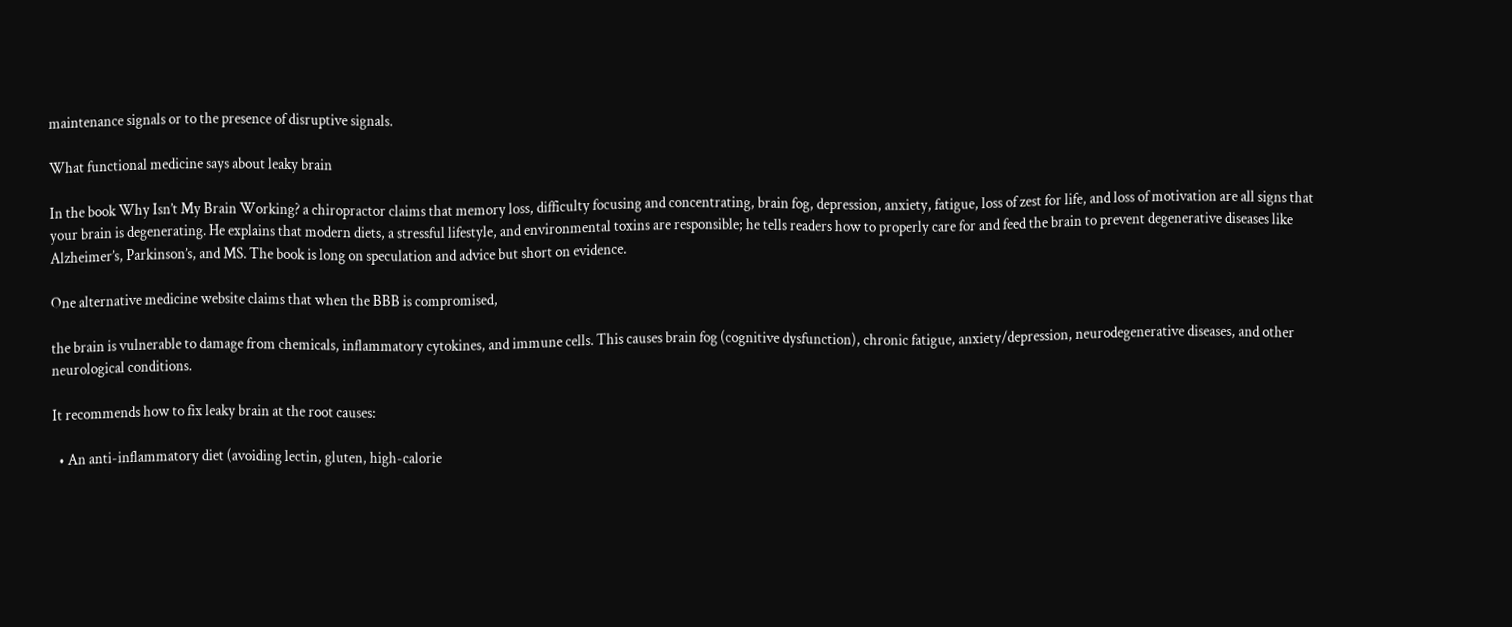maintenance signals or to the presence of disruptive signals.

What functional medicine says about leaky brain

In the book Why Isn’t My Brain Working? a chiropractor claims that memory loss, difficulty focusing and concentrating, brain fog, depression, anxiety, fatigue, loss of zest for life, and loss of motivation are all signs that your brain is degenerating. He explains that modern diets, a stressful lifestyle, and environmental toxins are responsible; he tells readers how to properly care for and feed the brain to prevent degenerative diseases like Alzheimer’s, Parkinson’s, and MS. The book is long on speculation and advice but short on evidence.

One alternative medicine website claims that when the BBB is compromised,

the brain is vulnerable to damage from chemicals, inflammatory cytokines, and immune cells. This causes brain fog (cognitive dysfunction), chronic fatigue, anxiety/depression, neurodegenerative diseases, and other neurological conditions.

It recommends how to fix leaky brain at the root causes:

  • An anti-inflammatory diet (avoiding lectin, gluten, high-calorie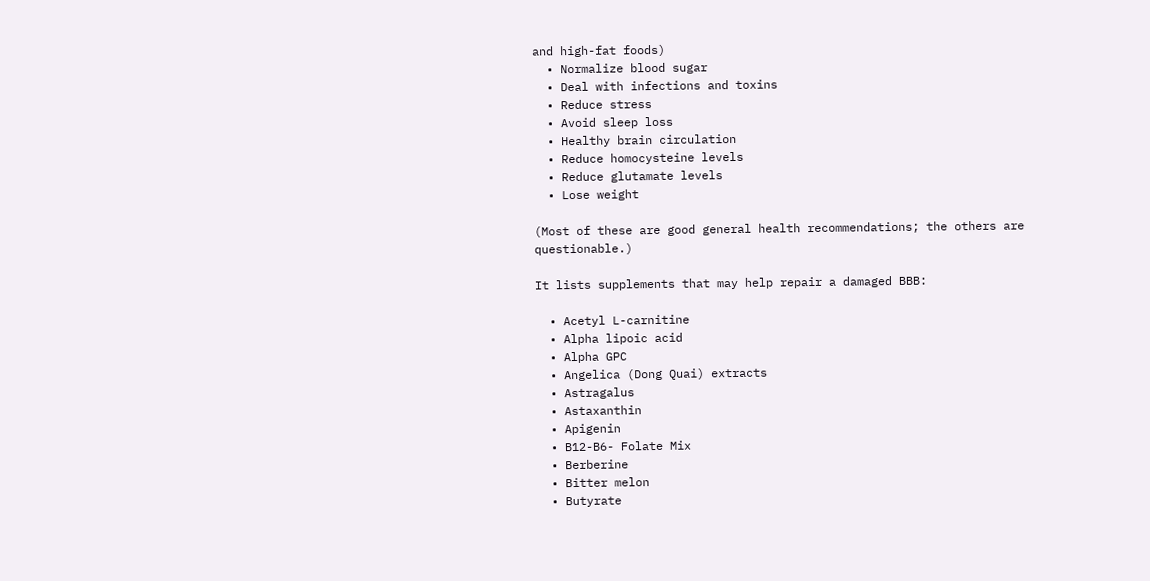and high-fat foods)
  • Normalize blood sugar
  • Deal with infections and toxins
  • Reduce stress
  • Avoid sleep loss
  • Healthy brain circulation
  • Reduce homocysteine levels
  • Reduce glutamate levels
  • Lose weight

(Most of these are good general health recommendations; the others are questionable.)

It lists supplements that may help repair a damaged BBB:

  • Acetyl L-carnitine
  • Alpha lipoic acid
  • Alpha GPC
  • Angelica (Dong Quai) extracts
  • Astragalus
  • Astaxanthin
  • Apigenin
  • B12-B6- Folate Mix
  • Berberine
  • Bitter melon
  • Butyrate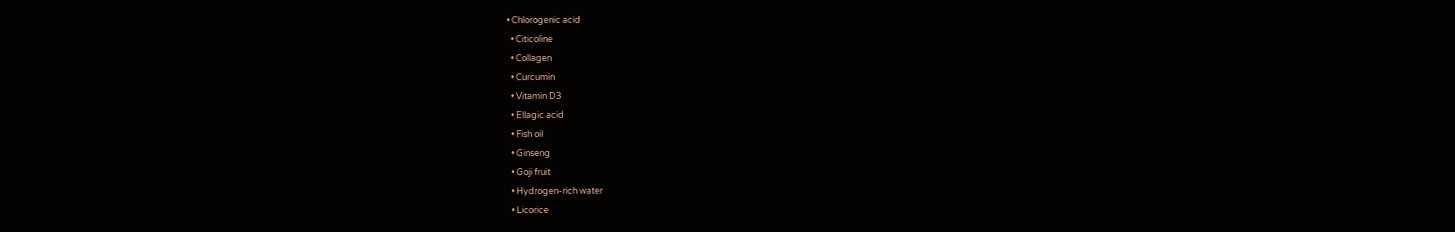• Chlorogenic acid
  • Citicoline
  • Collagen
  • Curcumin
  • Vitamin D3
  • Ellagic acid
  • Fish oil
  • Ginseng
  • Goji fruit
  • Hydrogen-rich water
  • Licorice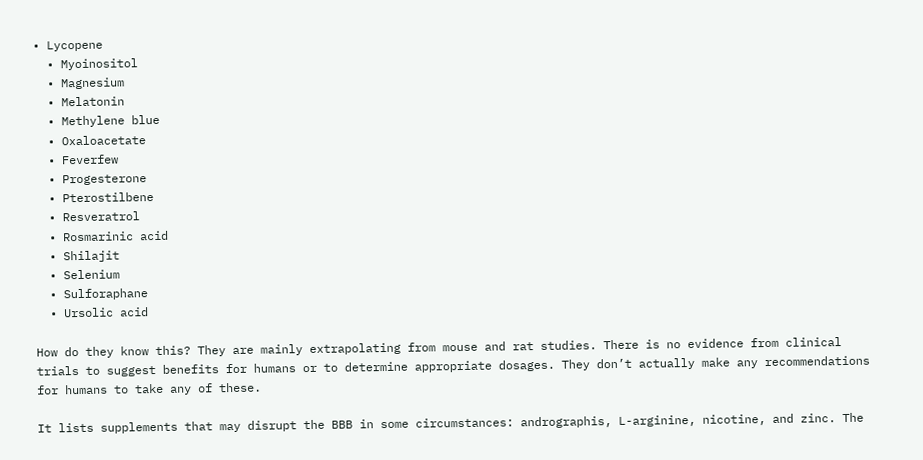• Lycopene
  • Myoinositol
  • Magnesium
  • Melatonin
  • Methylene blue
  • Oxaloacetate
  • Feverfew
  • Progesterone
  • Pterostilbene
  • Resveratrol
  • Rosmarinic acid
  • Shilajit
  • Selenium
  • Sulforaphane
  • Ursolic acid

How do they know this? They are mainly extrapolating from mouse and rat studies. There is no evidence from clinical trials to suggest benefits for humans or to determine appropriate dosages. They don’t actually make any recommendations for humans to take any of these.

It lists supplements that may disrupt the BBB in some circumstances: andrographis, L-arginine, nicotine, and zinc. The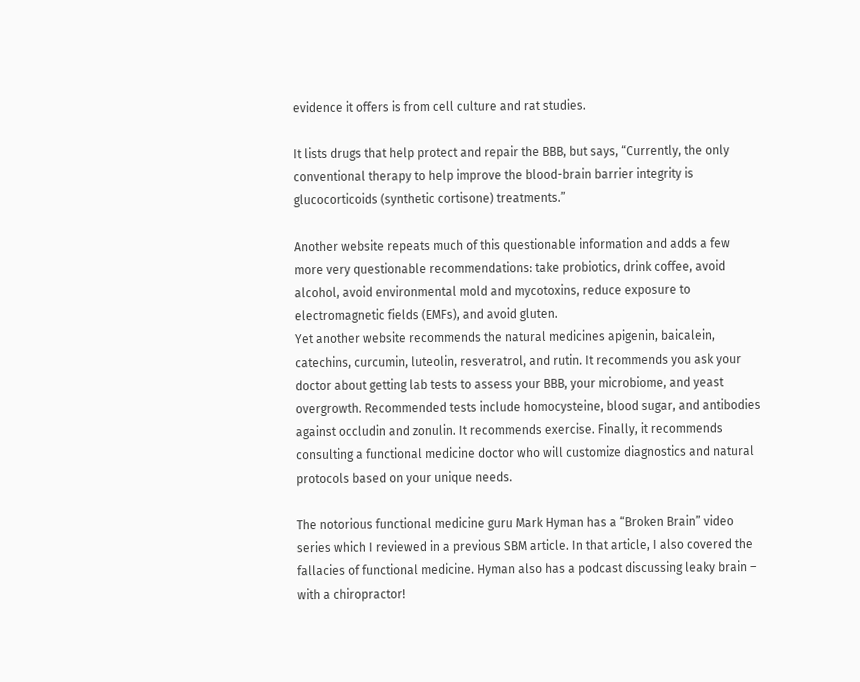evidence it offers is from cell culture and rat studies.

It lists drugs that help protect and repair the BBB, but says, “Currently, the only conventional therapy to help improve the blood-brain barrier integrity is glucocorticoids (synthetic cortisone) treatments.”

Another website repeats much of this questionable information and adds a few more very questionable recommendations: take probiotics, drink coffee, avoid alcohol, avoid environmental mold and mycotoxins, reduce exposure to electromagnetic fields (EMFs), and avoid gluten.
Yet another website recommends the natural medicines apigenin, baicalein, catechins, curcumin, luteolin, resveratrol, and rutin. It recommends you ask your doctor about getting lab tests to assess your BBB, your microbiome, and yeast overgrowth. Recommended tests include homocysteine, blood sugar, and antibodies against occludin and zonulin. It recommends exercise. Finally, it recommends consulting a functional medicine doctor who will customize diagnostics and natural protocols based on your unique needs.

The notorious functional medicine guru Mark Hyman has a “Broken Brain” video series which I reviewed in a previous SBM article. In that article, I also covered the fallacies of functional medicine. Hyman also has a podcast discussing leaky brain – with a chiropractor!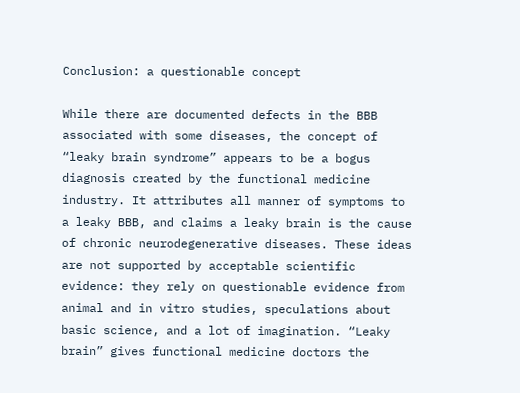Conclusion: a questionable concept

While there are documented defects in the BBB associated with some diseases, the concept of “leaky brain syndrome” appears to be a bogus diagnosis created by the functional medicine industry. It attributes all manner of symptoms to a leaky BBB, and claims a leaky brain is the cause of chronic neurodegenerative diseases. These ideas are not supported by acceptable scientific evidence: they rely on questionable evidence from animal and in vitro studies, speculations about basic science, and a lot of imagination. “Leaky brain” gives functional medicine doctors the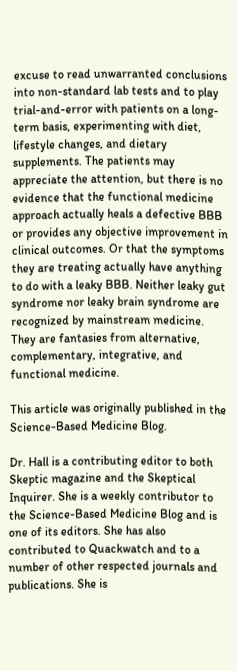excuse to read unwarranted conclusions into non-standard lab tests and to play trial-and-error with patients on a long-term basis, experimenting with diet, lifestyle changes, and dietary supplements. The patients may appreciate the attention, but there is no evidence that the functional medicine approach actually heals a defective BBB or provides any objective improvement in clinical outcomes. Or that the symptoms they are treating actually have anything to do with a leaky BBB. Neither leaky gut syndrome nor leaky brain syndrome are recognized by mainstream medicine. They are fantasies from alternative, complementary, integrative, and functional medicine.

This article was originally published in the Science-Based Medicine Blog.

Dr. Hall is a contributing editor to both Skeptic magazine and the Skeptical Inquirer. She is a weekly contributor to the Science-Based Medicine Blog and is one of its editors. She has also contributed to Quackwatch and to a number of other respected journals and publications. She is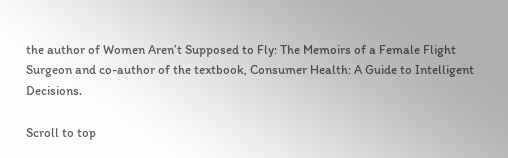the author of Women Aren’t Supposed to Fly: The Memoirs of a Female Flight Surgeon and co-author of the textbook, Consumer Health: A Guide to Intelligent Decisions.

Scroll to top